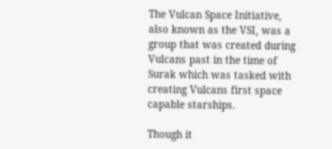The Vulcan Space Initiative, also known as the VSI, was a group that was created during Vulcans past in the time of Surak which was tasked with creating Vulcans first space capable starships.

Though it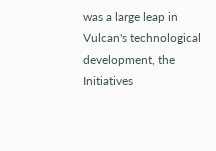was a large leap in Vulcan's technological development, the Initiatives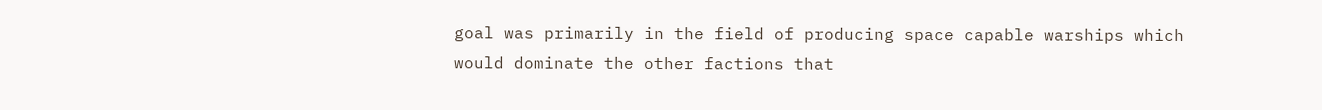goal was primarily in the field of producing space capable warships which would dominate the other factions that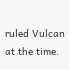ruled Vulcan at the time.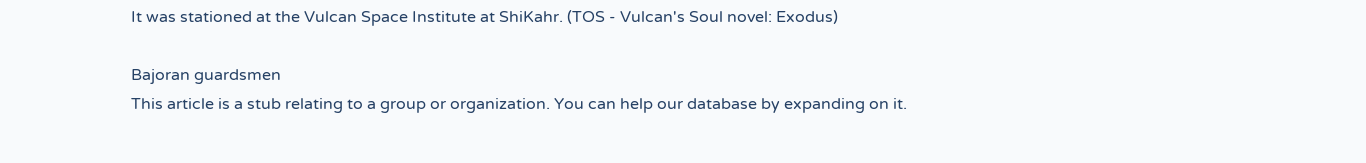It was stationed at the Vulcan Space Institute at ShiKahr. (TOS - Vulcan's Soul novel: Exodus)

Bajoran guardsmen
This article is a stub relating to a group or organization. You can help our database by expanding on it.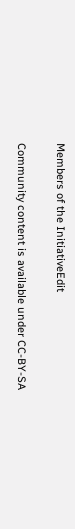Members of the InitiativeEdit

Community content is available under CC-BY-SA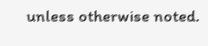unless otherwise noted.